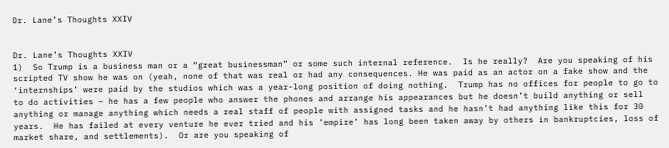Dr. Lane’s Thoughts XXIV


Dr. Lane’s Thoughts XXIV
1)  So Trump is a business man or a “great businessman” or some such internal reference.  Is he really?  Are you speaking of his scripted TV show he was on (yeah, none of that was real or had any consequences. He was paid as an actor on a fake show and the ‘internships’ were paid by the studios which was a year-long position of doing nothing.  Trump has no offices for people to go to to do activities – he has a few people who answer the phones and arrange his appearances but he doesn’t build anything or sell anything or manage anything which needs a real staff of people with assigned tasks and he hasn’t had anything like this for 30 years.  He has failed at every venture he ever tried and his ’empire’ has long been taken away by others in bankruptcies, loss of market share, and settlements).  Or are you speaking of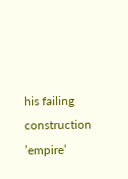his failing construction ’empire’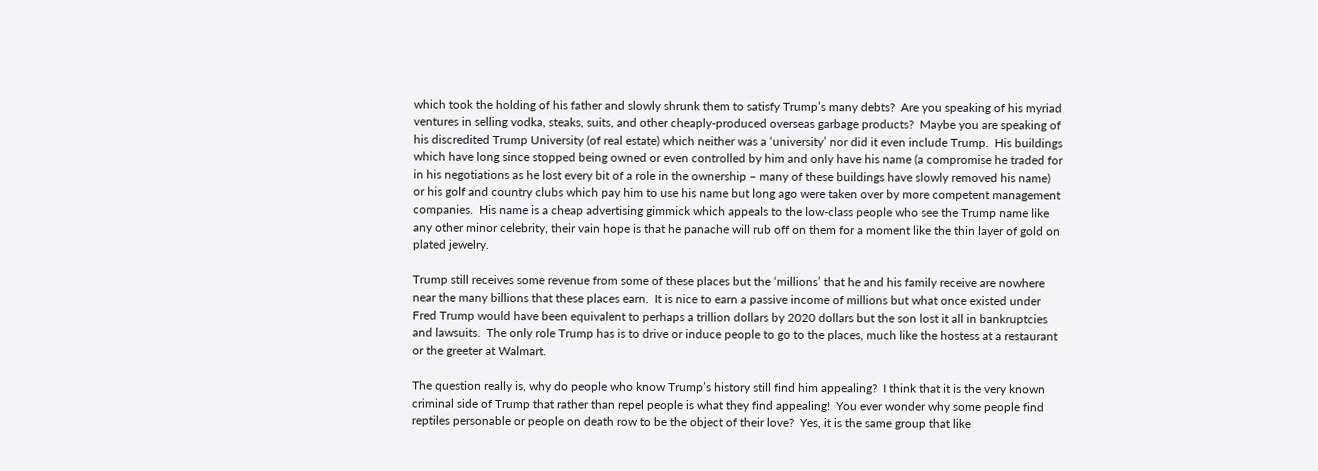which took the holding of his father and slowly shrunk them to satisfy Trump’s many debts?  Are you speaking of his myriad ventures in selling vodka, steaks, suits, and other cheaply-produced overseas garbage products?  Maybe you are speaking of his discredited Trump University (of real estate) which neither was a ‘university’ nor did it even include Trump.  His buildings which have long since stopped being owned or even controlled by him and only have his name (a compromise he traded for in his negotiations as he lost every bit of a role in the ownership – many of these buildings have slowly removed his name) or his golf and country clubs which pay him to use his name but long ago were taken over by more competent management companies.  His name is a cheap advertising gimmick which appeals to the low-class people who see the Trump name like any other minor celebrity, their vain hope is that he panache will rub off on them for a moment like the thin layer of gold on plated jewelry.

Trump still receives some revenue from some of these places but the ‘millions’ that he and his family receive are nowhere near the many billions that these places earn.  It is nice to earn a passive income of millions but what once existed under Fred Trump would have been equivalent to perhaps a trillion dollars by 2020 dollars but the son lost it all in bankruptcies and lawsuits.  The only role Trump has is to drive or induce people to go to the places, much like the hostess at a restaurant or the greeter at Walmart.

The question really is, why do people who know Trump’s history still find him appealing?  I think that it is the very known criminal side of Trump that rather than repel people is what they find appealing!  You ever wonder why some people find reptiles personable or people on death row to be the object of their love?  Yes, it is the same group that like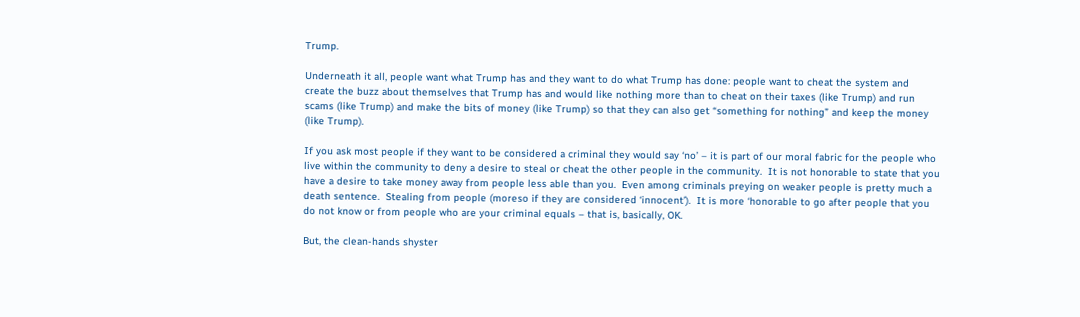Trump.

Underneath it all, people want what Trump has and they want to do what Trump has done: people want to cheat the system and create the buzz about themselves that Trump has and would like nothing more than to cheat on their taxes (like Trump) and run scams (like Trump) and make the bits of money (like Trump) so that they can also get “something for nothing” and keep the money (like Trump).

If you ask most people if they want to be considered a criminal they would say ‘no’ – it is part of our moral fabric for the people who live within the community to deny a desire to steal or cheat the other people in the community.  It is not honorable to state that you have a desire to take money away from people less able than you.  Even among criminals preying on weaker people is pretty much a death sentence.  Stealing from people (moreso if they are considered ‘innocent’).  It is more ‘honorable to go after people that you do not know or from people who are your criminal equals – that is, basically, OK.

But, the clean-hands shyster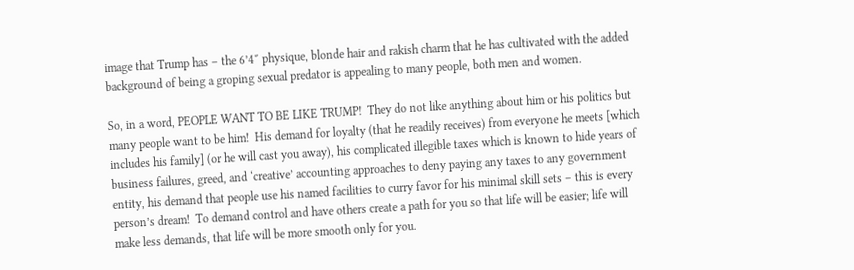image that Trump has – the 6’4″ physique, blonde hair and rakish charm that he has cultivated with the added background of being a groping sexual predator is appealing to many people, both men and women.

So, in a word, PEOPLE WANT TO BE LIKE TRUMP!  They do not like anything about him or his politics but many people want to be him!  His demand for loyalty (that he readily receives) from everyone he meets [which includes his family] (or he will cast you away), his complicated illegible taxes which is known to hide years of business failures, greed, and ‘creative’ accounting approaches to deny paying any taxes to any government entity, his demand that people use his named facilities to curry favor for his minimal skill sets – this is every person’s dream!  To demand control and have others create a path for you so that life will be easier; life will make less demands, that life will be more smooth only for you.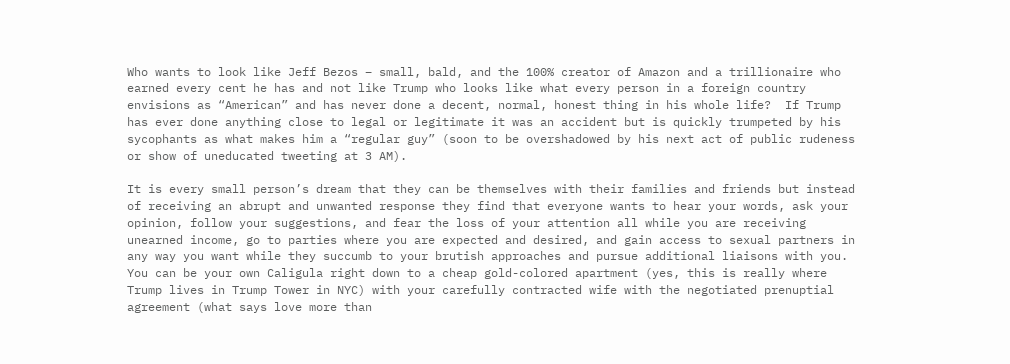Who wants to look like Jeff Bezos – small, bald, and the 100% creator of Amazon and a trillionaire who earned every cent he has and not like Trump who looks like what every person in a foreign country envisions as “American” and has never done a decent, normal, honest thing in his whole life?  If Trump has ever done anything close to legal or legitimate it was an accident but is quickly trumpeted by his sycophants as what makes him a “regular guy” (soon to be overshadowed by his next act of public rudeness or show of uneducated tweeting at 3 AM).

It is every small person’s dream that they can be themselves with their families and friends but instead of receiving an abrupt and unwanted response they find that everyone wants to hear your words, ask your opinion, follow your suggestions, and fear the loss of your attention all while you are receiving unearned income, go to parties where you are expected and desired, and gain access to sexual partners in any way you want while they succumb to your brutish approaches and pursue additional liaisons with you.  You can be your own Caligula right down to a cheap gold-colored apartment (yes, this is really where Trump lives in Trump Tower in NYC) with your carefully contracted wife with the negotiated prenuptial agreement (what says love more than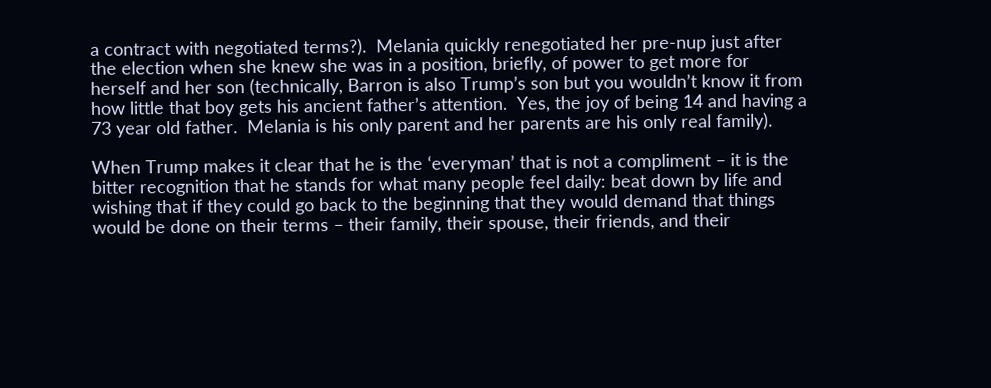a contract with negotiated terms?).  Melania quickly renegotiated her pre-nup just after the election when she knew she was in a position, briefly, of power to get more for herself and her son (technically, Barron is also Trump’s son but you wouldn’t know it from how little that boy gets his ancient father’s attention.  Yes, the joy of being 14 and having a 73 year old father.  Melania is his only parent and her parents are his only real family).

When Trump makes it clear that he is the ‘everyman’ that is not a compliment – it is the bitter recognition that he stands for what many people feel daily: beat down by life and wishing that if they could go back to the beginning that they would demand that things would be done on their terms – their family, their spouse, their friends, and their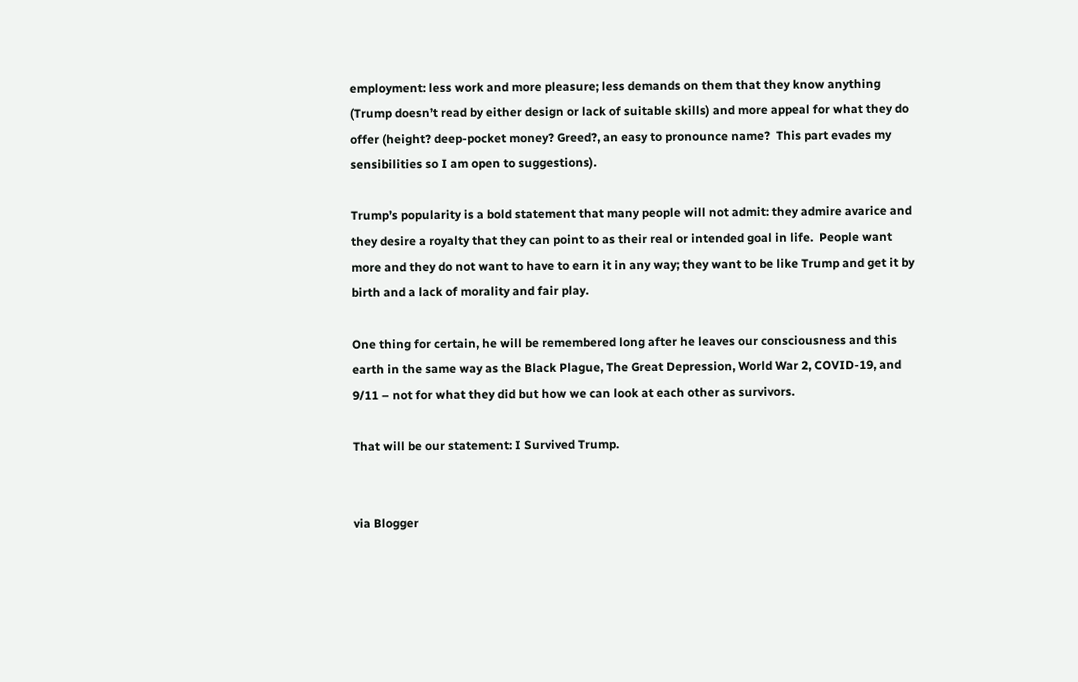employment: less work and more pleasure; less demands on them that they know anything (Trump doesn’t read by either design or lack of suitable skills) and more appeal for what they do offer (height? deep-pocket money? Greed?, an easy to pronounce name?  This part evades my sensibilities so I am open to suggestions).

Trump’s popularity is a bold statement that many people will not admit: they admire avarice and they desire a royalty that they can point to as their real or intended goal in life.  People want more and they do not want to have to earn it in any way; they want to be like Trump and get it by birth and a lack of morality and fair play.

One thing for certain, he will be remembered long after he leaves our consciousness and this earth in the same way as the Black Plague, The Great Depression, World War 2, COVID-19, and 9/11 – not for what they did but how we can look at each other as survivors.

That will be our statement: I Survived Trump.


via Blogger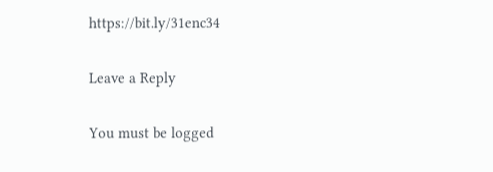https://bit.ly/31enc34

Leave a Reply

You must be logged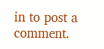in to post a comment.